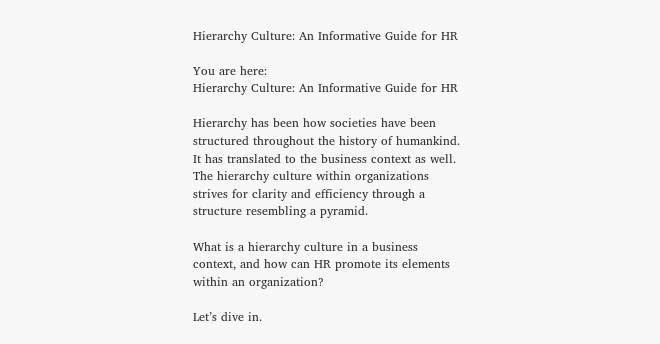Hierarchy Culture: An Informative Guide for HR

You are here:
Hierarchy Culture: An Informative Guide for HR

Hierarchy has been how societies have been structured throughout the history of humankind. It has translated to the business context as well. The hierarchy culture within organizations strives for clarity and efficiency through a structure resembling a pyramid.

What is a hierarchy culture in a business context, and how can HR promote its elements within an organization?

Let’s dive in.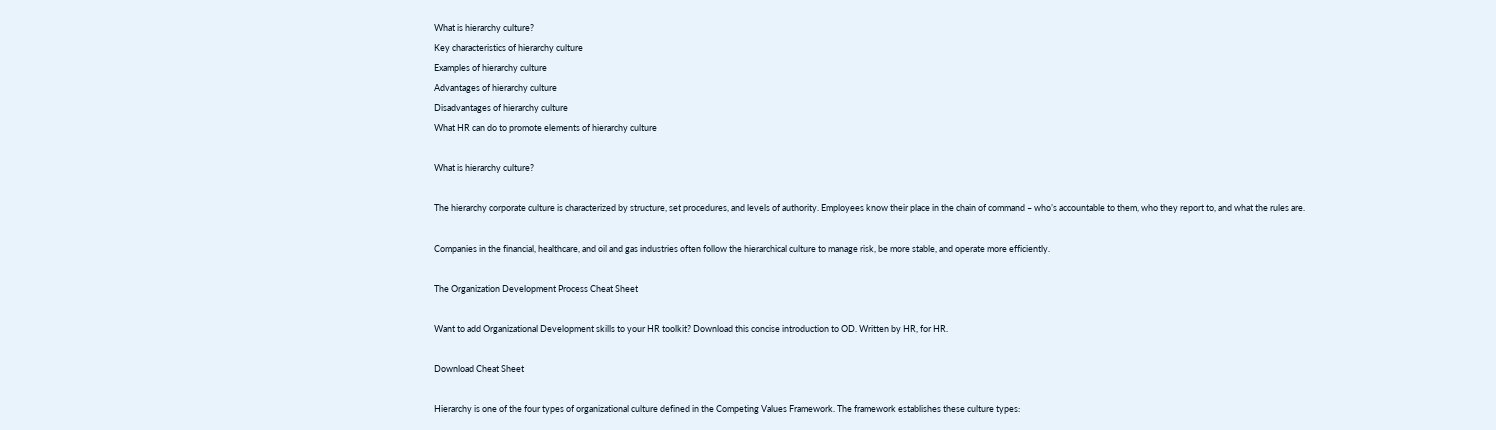What is hierarchy culture?
Key characteristics of hierarchy culture
Examples of hierarchy culture
Advantages of hierarchy culture
Disadvantages of hierarchy culture
What HR can do to promote elements of hierarchy culture

What is hierarchy culture?

The hierarchy corporate culture is characterized by structure, set procedures, and levels of authority. Employees know their place in the chain of command – who’s accountable to them, who they report to, and what the rules are.

Companies in the financial, healthcare, and oil and gas industries often follow the hierarchical culture to manage risk, be more stable, and operate more efficiently.

The Organization Development Process Cheat Sheet

Want to add Organizational Development skills to your HR toolkit? Download this concise introduction to OD. Written by HR, for HR.

Download Cheat Sheet

Hierarchy is one of the four types of organizational culture defined in the Competing Values Framework. The framework establishes these culture types: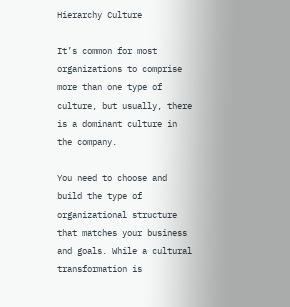Hierarchy Culture

It’s common for most organizations to comprise more than one type of culture, but usually, there is a dominant culture in the company.

You need to choose and build the type of organizational structure that matches your business and goals. While a cultural transformation is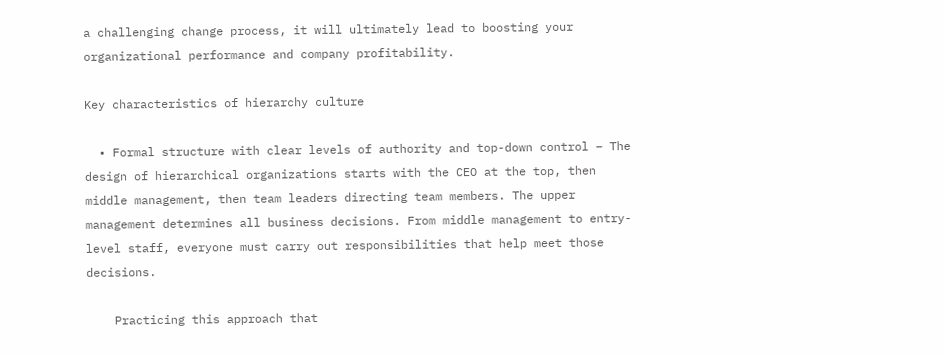a challenging change process, it will ultimately lead to boosting your organizational performance and company profitability.

Key characteristics of hierarchy culture

  • Formal structure with clear levels of authority and top-down control – The design of hierarchical organizations starts with the CEO at the top, then middle management, then team leaders directing team members. The upper management determines all business decisions. From middle management to entry-level staff, everyone must carry out responsibilities that help meet those decisions.

    Practicing this approach that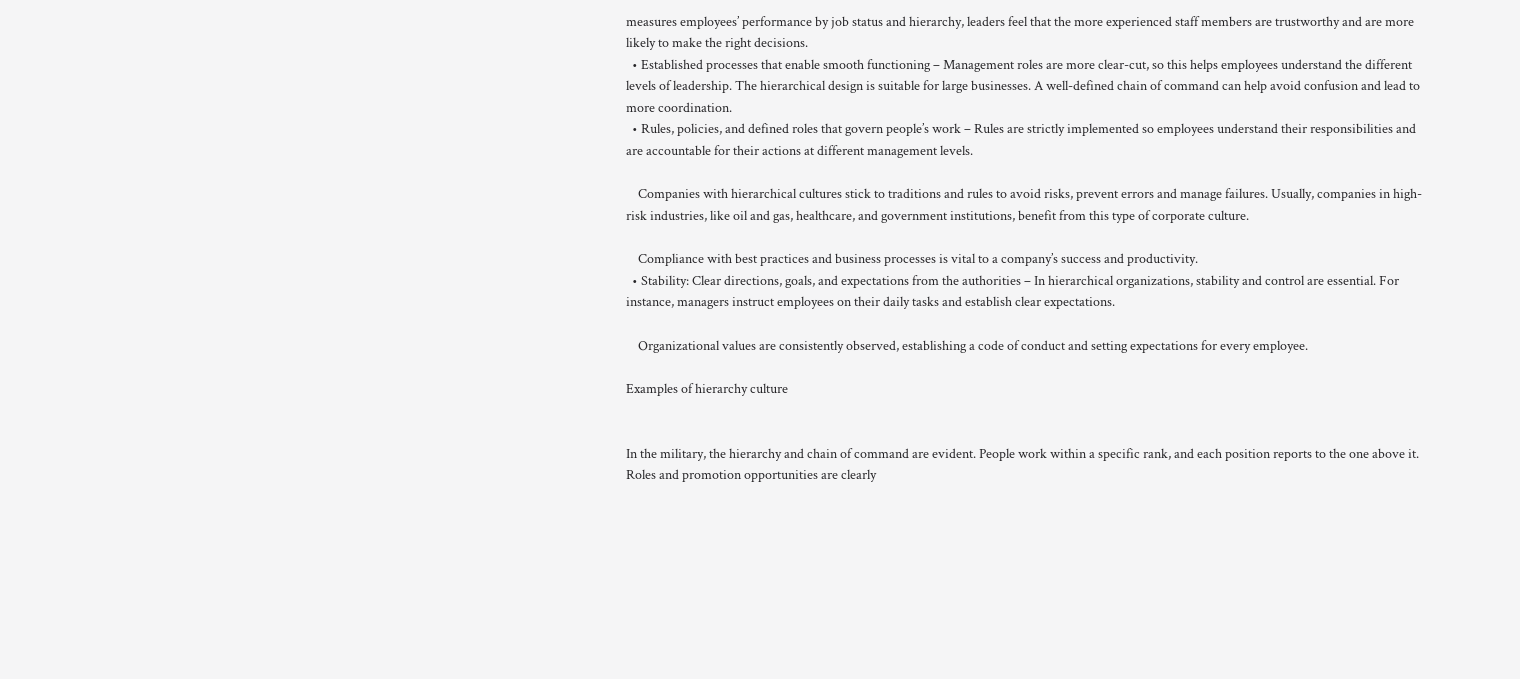measures employees’ performance by job status and hierarchy, leaders feel that the more experienced staff members are trustworthy and are more likely to make the right decisions.
  • Established processes that enable smooth functioning – Management roles are more clear-cut, so this helps employees understand the different levels of leadership. The hierarchical design is suitable for large businesses. A well-defined chain of command can help avoid confusion and lead to more coordination.
  • Rules, policies, and defined roles that govern people’s work – Rules are strictly implemented so employees understand their responsibilities and are accountable for their actions at different management levels.

    Companies with hierarchical cultures stick to traditions and rules to avoid risks, prevent errors and manage failures. Usually, companies in high-risk industries, like oil and gas, healthcare, and government institutions, benefit from this type of corporate culture.

    Compliance with best practices and business processes is vital to a company’s success and productivity.
  • Stability: Clear directions, goals, and expectations from the authorities – In hierarchical organizations, stability and control are essential. For instance, managers instruct employees on their daily tasks and establish clear expectations.

    Organizational values are consistently observed, establishing a code of conduct and setting expectations for every employee.

Examples of hierarchy culture


In the military, the hierarchy and chain of command are evident. People work within a specific rank, and each position reports to the one above it. Roles and promotion opportunities are clearly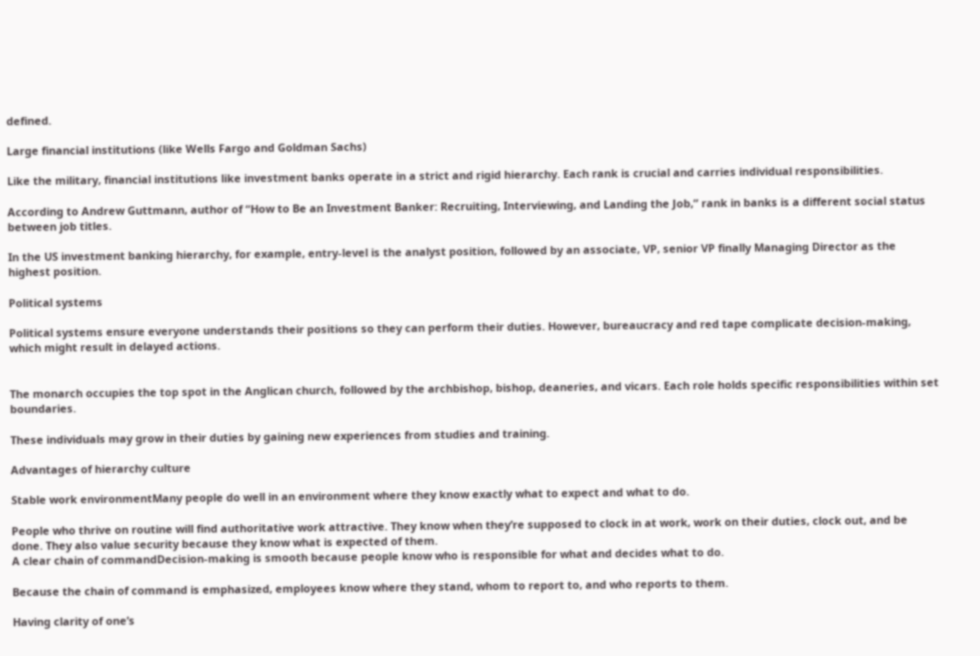defined.

Large financial institutions (like Wells Fargo and Goldman Sachs)

Like the military, financial institutions like investment banks operate in a strict and rigid hierarchy. Each rank is crucial and carries individual responsibilities.

According to Andrew Guttmann, author of “How to Be an Investment Banker: Recruiting, Interviewing, and Landing the Job,” rank in banks is a different social status between job titles.

In the US investment banking hierarchy, for example, entry-level is the analyst position, followed by an associate, VP, senior VP finally Managing Director as the highest position.

Political systems

Political systems ensure everyone understands their positions so they can perform their duties. However, bureaucracy and red tape complicate decision-making, which might result in delayed actions.


The monarch occupies the top spot in the Anglican church, followed by the archbishop, bishop, deaneries, and vicars. Each role holds specific responsibilities within set boundaries.

These individuals may grow in their duties by gaining new experiences from studies and training.

Advantages of hierarchy culture

Stable work environmentMany people do well in an environment where they know exactly what to expect and what to do.

People who thrive on routine will find authoritative work attractive. They know when they’re supposed to clock in at work, work on their duties, clock out, and be done. They also value security because they know what is expected of them.
A clear chain of commandDecision-making is smooth because people know who is responsible for what and decides what to do.

Because the chain of command is emphasized, employees know where they stand, whom to report to, and who reports to them.

Having clarity of one’s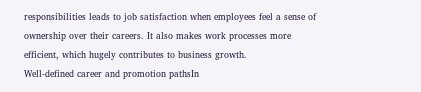responsibilities leads to job satisfaction when employees feel a sense of ownership over their careers. It also makes work processes more efficient, which hugely contributes to business growth.
Well-defined career and promotion pathsIn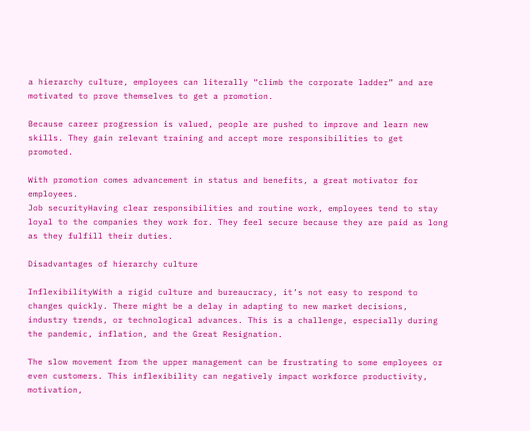a hierarchy culture, employees can literally “climb the corporate ladder” and are motivated to prove themselves to get a promotion.

Because career progression is valued, people are pushed to improve and learn new skills. They gain relevant training and accept more responsibilities to get promoted.

With promotion comes advancement in status and benefits, a great motivator for employees.
Job securityHaving clear responsibilities and routine work, employees tend to stay loyal to the companies they work for. They feel secure because they are paid as long as they fulfill their duties.

Disadvantages of hierarchy culture

InflexibilityWith a rigid culture and bureaucracy, it’s not easy to respond to changes quickly. There might be a delay in adapting to new market decisions, industry trends, or technological advances. This is a challenge, especially during the pandemic, inflation, and the Great Resignation.

The slow movement from the upper management can be frustrating to some employees or even customers. This inflexibility can negatively impact workforce productivity, motivation,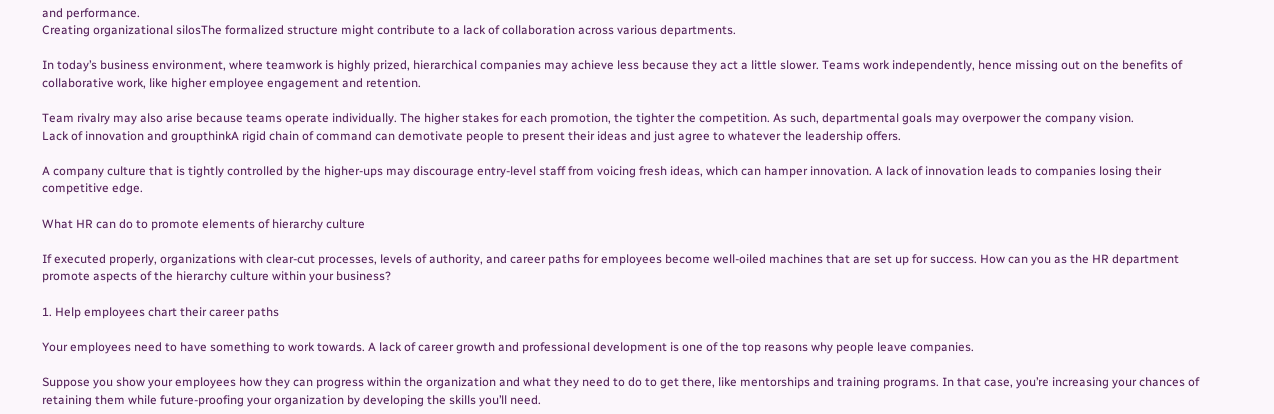and performance.
Creating organizational silosThe formalized structure might contribute to a lack of collaboration across various departments.

In today’s business environment, where teamwork is highly prized, hierarchical companies may achieve less because they act a little slower. Teams work independently, hence missing out on the benefits of collaborative work, like higher employee engagement and retention.

Team rivalry may also arise because teams operate individually. The higher stakes for each promotion, the tighter the competition. As such, departmental goals may overpower the company vision.
Lack of innovation and groupthinkA rigid chain of command can demotivate people to present their ideas and just agree to whatever the leadership offers.

A company culture that is tightly controlled by the higher-ups may discourage entry-level staff from voicing fresh ideas, which can hamper innovation. A lack of innovation leads to companies losing their competitive edge.

What HR can do to promote elements of hierarchy culture

If executed properly, organizations with clear-cut processes, levels of authority, and career paths for employees become well-oiled machines that are set up for success. How can you as the HR department promote aspects of the hierarchy culture within your business?

1. Help employees chart their career paths

Your employees need to have something to work towards. A lack of career growth and professional development is one of the top reasons why people leave companies.

Suppose you show your employees how they can progress within the organization and what they need to do to get there, like mentorships and training programs. In that case, you’re increasing your chances of retaining them while future-proofing your organization by developing the skills you’ll need.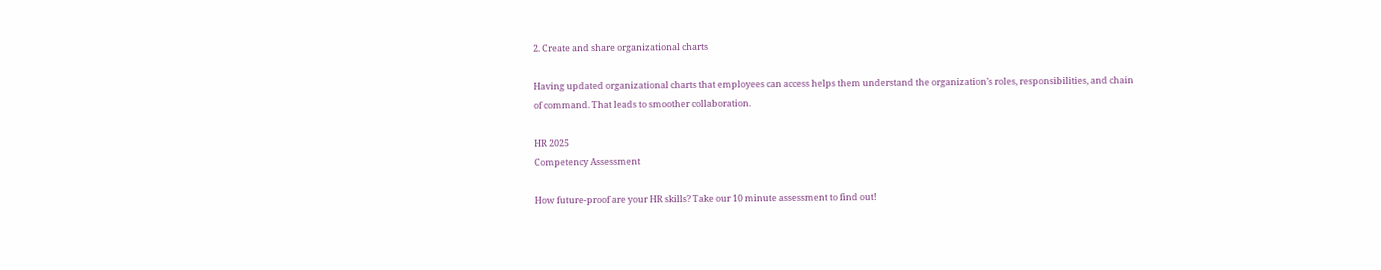2. Create and share organizational charts

Having updated organizational charts that employees can access helps them understand the organization’s roles, responsibilities, and chain of command. That leads to smoother collaboration.

HR 2025
Competency Assessment

How future-proof are your HR skills? Take our 10 minute assessment to find out!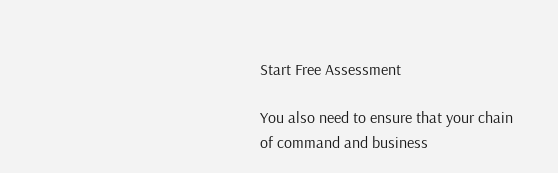Start Free Assessment

You also need to ensure that your chain of command and business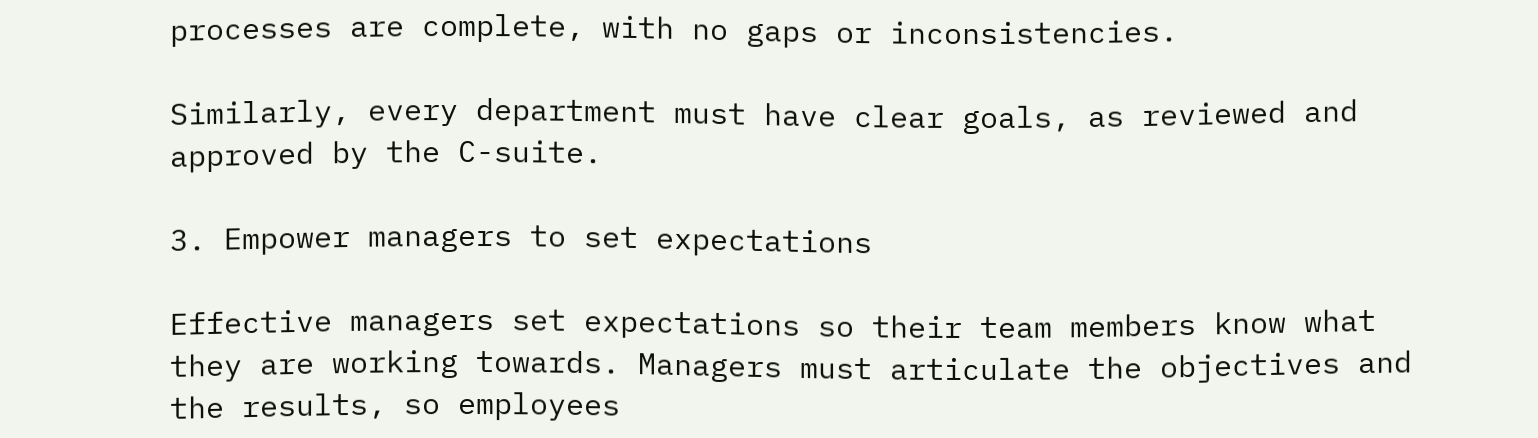processes are complete, with no gaps or inconsistencies.

Similarly, every department must have clear goals, as reviewed and approved by the C-suite.

3. Empower managers to set expectations

Effective managers set expectations so their team members know what they are working towards. Managers must articulate the objectives and the results, so employees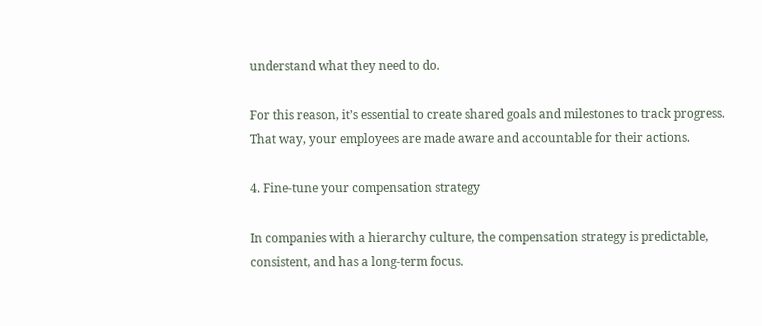understand what they need to do.

For this reason, it’s essential to create shared goals and milestones to track progress. That way, your employees are made aware and accountable for their actions.

4. Fine-tune your compensation strategy

In companies with a hierarchy culture, the compensation strategy is predictable, consistent, and has a long-term focus.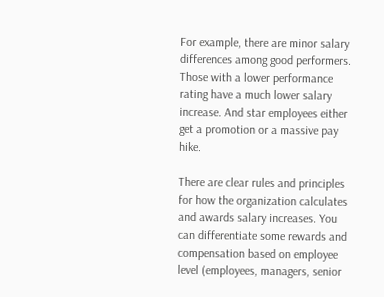For example, there are minor salary differences among good performers. Those with a lower performance rating have a much lower salary increase. And star employees either get a promotion or a massive pay hike.

There are clear rules and principles for how the organization calculates and awards salary increases. You can differentiate some rewards and compensation based on employee level (employees, managers, senior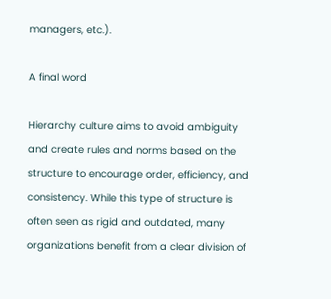managers, etc.).

A final word

Hierarchy culture aims to avoid ambiguity and create rules and norms based on the structure to encourage order, efficiency, and consistency. While this type of structure is often seen as rigid and outdated, many organizations benefit from a clear division of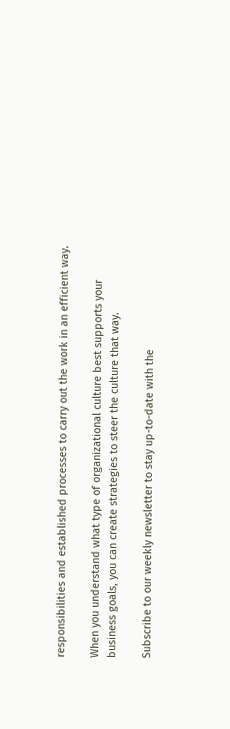responsibilities and established processes to carry out the work in an efficient way.

When you understand what type of organizational culture best supports your business goals, you can create strategies to steer the culture that way.

Subscribe to our weekly newsletter to stay up-to-date with the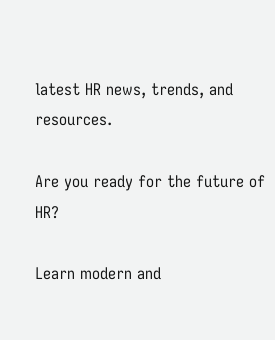latest HR news, trends, and resources.

Are you ready for the future of HR?

Learn modern and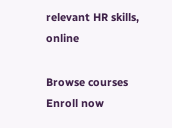relevant HR skills, online

Browse courses Enroll now